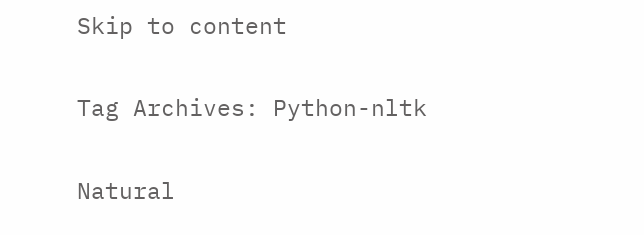Skip to content

Tag Archives: Python-nltk

Natural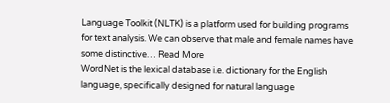Language Toolkit (NLTK) is a platform used for building programs for text analysis. We can observe that male and female names have some distinctive… Read More
WordNet is the lexical database i.e. dictionary for the English language, specifically designed for natural language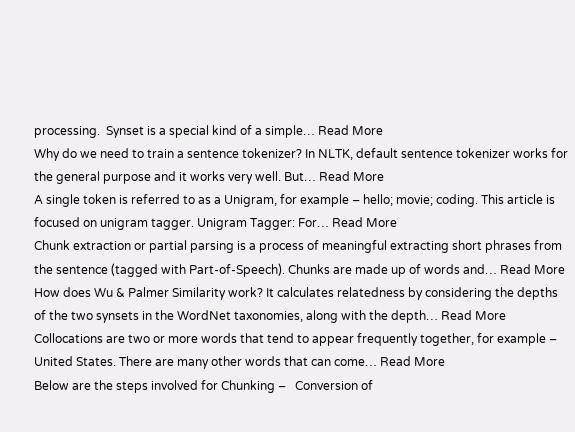processing.  Synset is a special kind of a simple… Read More
Why do we need to train a sentence tokenizer? In NLTK, default sentence tokenizer works for the general purpose and it works very well. But… Read More
A single token is referred to as a Unigram, for example – hello; movie; coding. This article is focused on unigram tagger. Unigram Tagger: For… Read More
Chunk extraction or partial parsing is a process of meaningful extracting short phrases from the sentence (tagged with Part-of-Speech). Chunks are made up of words and… Read More
How does Wu & Palmer Similarity work? It calculates relatedness by considering the depths of the two synsets in the WordNet taxonomies, along with the depth… Read More
Collocations are two or more words that tend to appear frequently together, for example – United States. There are many other words that can come… Read More
Below are the steps involved for Chunking –   Conversion of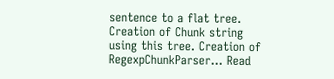sentence to a flat tree.   Creation of Chunk string using this tree. Creation of RegexpChunkParser… Read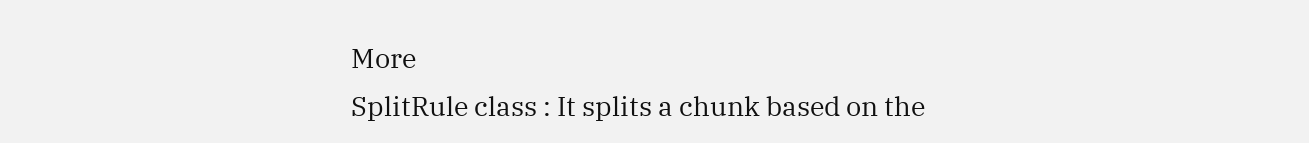More
SplitRule class : It splits a chunk based on the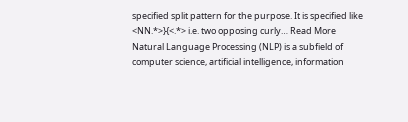specified split pattern for the purpose. It is specified like <NN.*>}{<.*> i.e. two opposing curly… Read More
Natural Language Processing (NLP) is a subfield of computer science, artificial intelligence, information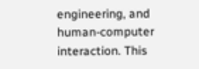engineering, and human-computer interaction. This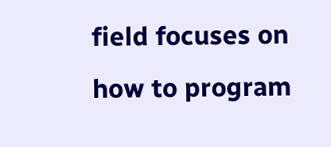field focuses on how to program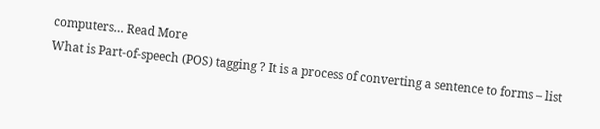computers… Read More
What is Part-of-speech (POS) tagging ? It is a process of converting a sentence to forms – list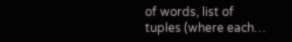of words, list of tuples (where each…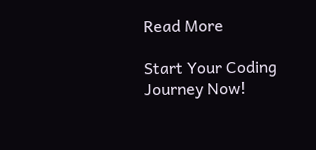Read More

Start Your Coding Journey Now!